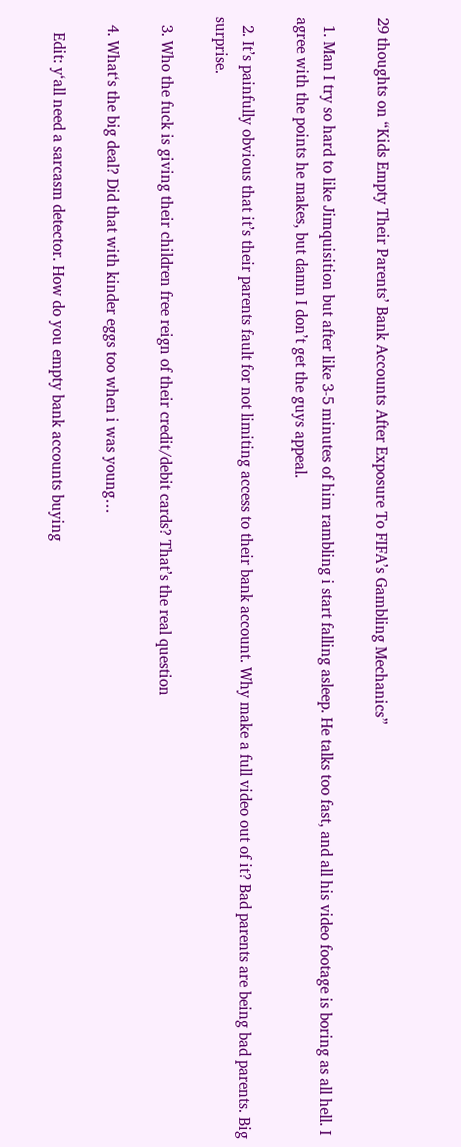29 thoughts on “Kids Empty Their Parents’ Bank Accounts After Exposure To FIFA’s Gambling Mechanics”

  1. Man I try so hard to like Jimquisition but after like 3-5 minutes of him rambling i start falling asleep. He talks too fast, and all his video footage is boring as all hell. I agree with the points he makes, but damn I don’t get the guys appeal.

  2. It’s painfully obvious that it’s their parents fault for not limiting access to their bank account. Why make a full video out of it? Bad parents are being bad parents. Big surprise.

  3. Who the fuck is giving their children free reign of their credit/debit cards? That’s the real question

  4. What‘s the big deal? Did that with kinder eggs too when i was young…

    Edit: y‘all need a sarcasm detector. How do you empty bank accounts buying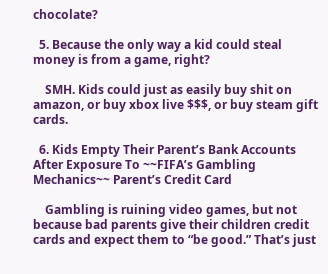chocolate?

  5. Because the only way a kid could steal money is from a game, right?

    SMH. Kids could just as easily buy shit on amazon, or buy xbox live $$$, or buy steam gift cards.

  6. Kids Empty Their Parent’s Bank Accounts After Exposure To ~~FIFA’s Gambling Mechanics~~ Parent’s Credit Card

    Gambling is ruining video games, but not because bad parents give their children credit cards and expect them to “be good.” That’s just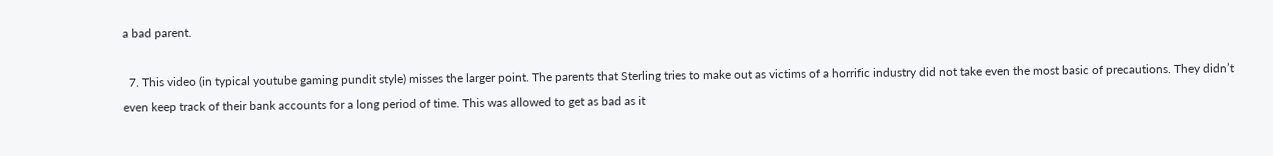a bad parent.

  7. This video (in typical youtube gaming pundit style) misses the larger point. The parents that Sterling tries to make out as victims of a horrific industry did not take even the most basic of precautions. They didn’t even keep track of their bank accounts for a long period of time. This was allowed to get as bad as it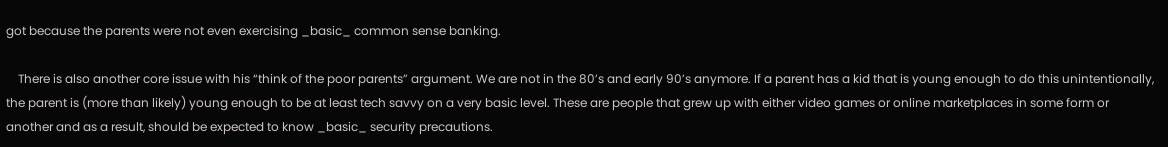got because the parents were not even exercising _basic_ common sense banking.

    There is also another core issue with his “think of the poor parents” argument. We are not in the 80’s and early 90’s anymore. If a parent has a kid that is young enough to do this unintentionally, the parent is (more than likely) young enough to be at least tech savvy on a very basic level. These are people that grew up with either video games or online marketplaces in some form or another and as a result, should be expected to know _basic_ security precautions.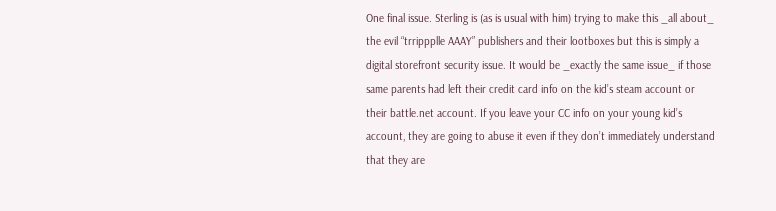One final issue. Sterling is (as is usual with him) trying to make this _all about_ the evil “trrippplle AAAY” publishers and their lootboxes but this is simply a digital storefront security issue. It would be _exactly the same issue_ if those same parents had left their credit card info on the kid’s steam account or their battle.net account. If you leave your CC info on your young kid’s account, they are going to abuse it even if they don’t immediately understand that they are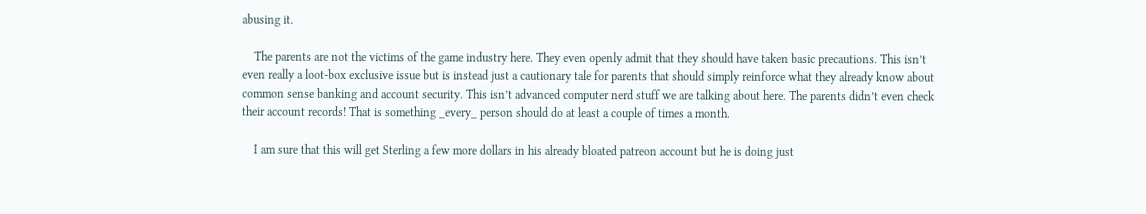abusing it.

    The parents are not the victims of the game industry here. They even openly admit that they should have taken basic precautions. This isn’t even really a loot-box exclusive issue but is instead just a cautionary tale for parents that should simply reinforce what they already know about common sense banking and account security. This isn’t advanced computer nerd stuff we are talking about here. The parents didn’t even check their account records! That is something _every_ person should do at least a couple of times a month.

    I am sure that this will get Sterling a few more dollars in his already bloated patreon account but he is doing just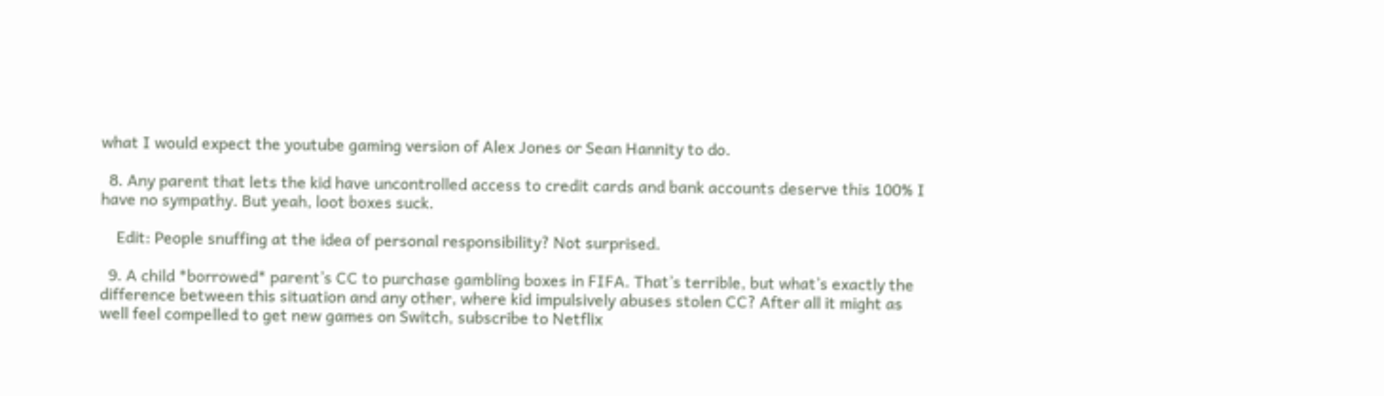what I would expect the youtube gaming version of Alex Jones or Sean Hannity to do.

  8. Any parent that lets the kid have uncontrolled access to credit cards and bank accounts deserve this 100% I have no sympathy. But yeah, loot boxes suck.

    Edit: People snuffing at the idea of personal responsibility? Not surprised.

  9. A child *borrowed* parent’s CC to purchase gambling boxes in FIFA. That’s terrible, but what’s exactly the difference between this situation and any other, where kid impulsively abuses stolen CC? After all it might as well feel compelled to get new games on Switch, subscribe to Netflix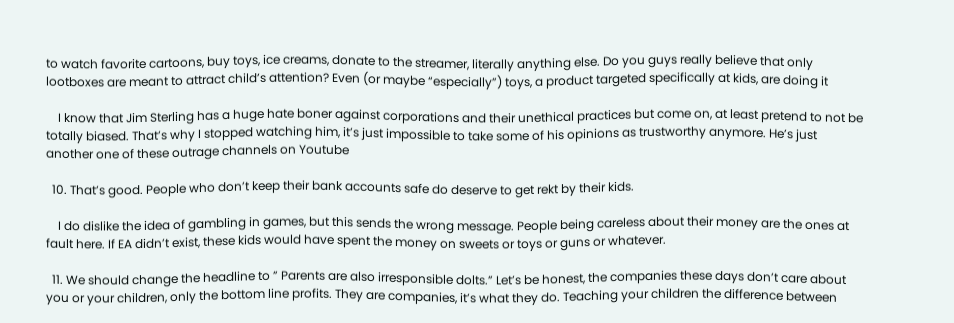to watch favorite cartoons, buy toys, ice creams, donate to the streamer, literally anything else. Do you guys really believe that only lootboxes are meant to attract child’s attention? Even (or maybe “especially”) toys, a product targeted specifically at kids, are doing it

    I know that Jim Sterling has a huge hate boner against corporations and their unethical practices but come on, at least pretend to not be totally biased. That’s why I stopped watching him, it’s just impossible to take some of his opinions as trustworthy anymore. He’s just another one of these outrage channels on Youtube

  10. That’s good. People who don’t keep their bank accounts safe do deserve to get rekt by their kids.

    I do dislike the idea of gambling in games, but this sends the wrong message. People being careless about their money are the ones at fault here. If EA didn’t exist, these kids would have spent the money on sweets or toys or guns or whatever.

  11. We should change the headline to ” Parents are also irresponsible dolts.” Let’s be honest, the companies these days don’t care about you or your children, only the bottom line profits. They are companies, it’s what they do. Teaching your children the difference between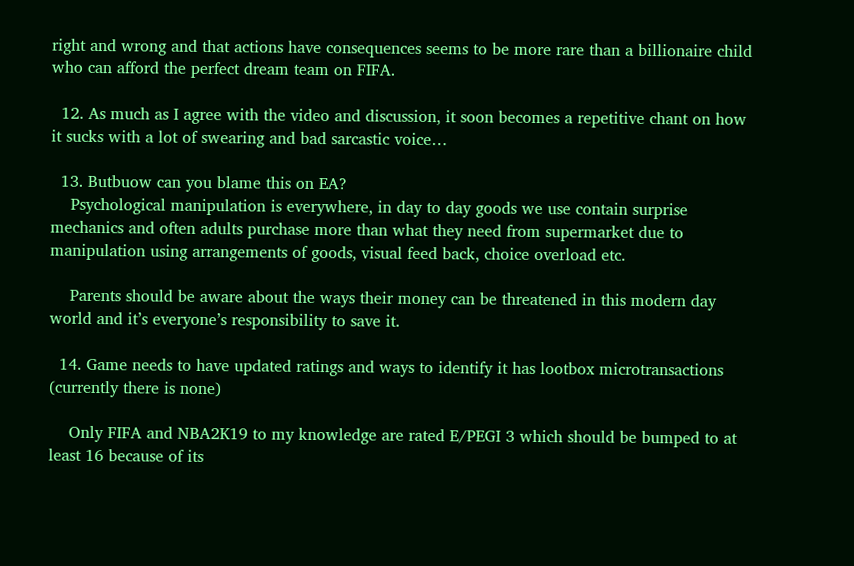right and wrong and that actions have consequences seems to be more rare than a billionaire child who can afford the perfect dream team on FIFA.

  12. As much as I agree with the video and discussion, it soon becomes a repetitive chant on how it sucks with a lot of swearing and bad sarcastic voice…

  13. Butbuow can you blame this on EA?
    Psychological manipulation is everywhere, in day to day goods we use contain surprise mechanics and often adults purchase more than what they need from supermarket due to manipulation using arrangements of goods, visual feed back, choice overload etc.

    Parents should be aware about the ways their money can be threatened in this modern day world and it’s everyone’s responsibility to save it.

  14. Game needs to have updated ratings and ways to identify it has lootbox microtransactions (currently there is none)

    Only FIFA and NBA2K19 to my knowledge are rated E/PEGI 3 which should be bumped to at least 16 because of its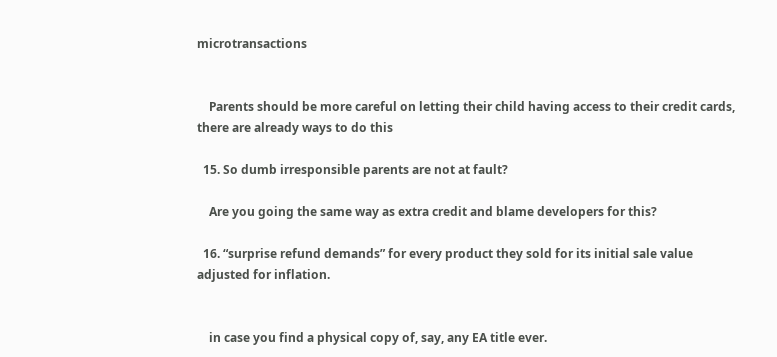microtransactions


    Parents should be more careful on letting their child having access to their credit cards, there are already ways to do this

  15. So dumb irresponsible parents are not at fault?

    Are you going the same way as extra credit and blame developers for this?

  16. “surprise refund demands” for every product they sold for its initial sale value adjusted for inflation.


    in case you find a physical copy of, say, any EA title ever.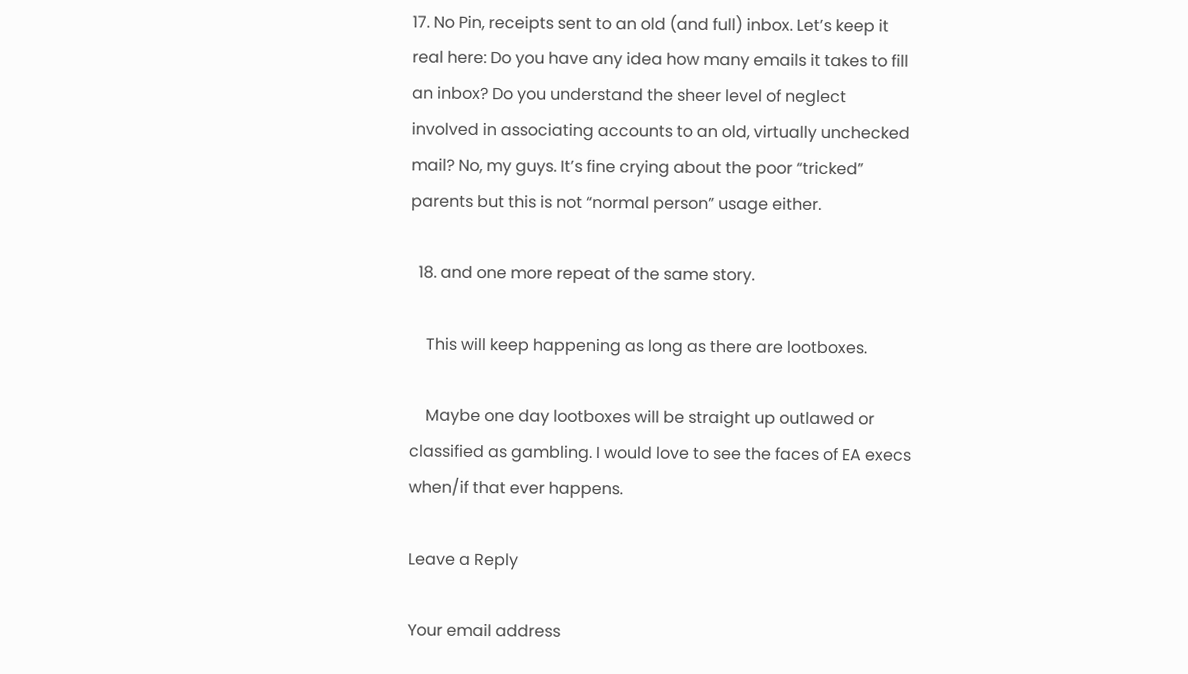17. No Pin, receipts sent to an old (and full) inbox. Let’s keep it real here: Do you have any idea how many emails it takes to fill an inbox? Do you understand the sheer level of neglect involved in associating accounts to an old, virtually unchecked mail? No, my guys. It’s fine crying about the poor “tricked” parents but this is not “normal person” usage either.

  18. and one more repeat of the same story.

    This will keep happening as long as there are lootboxes.

    Maybe one day lootboxes will be straight up outlawed or classified as gambling. I would love to see the faces of EA execs when/if that ever happens.

Leave a Reply

Your email address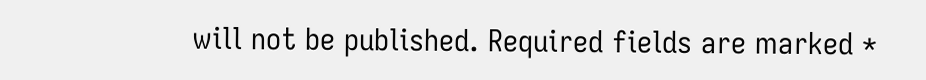will not be published. Required fields are marked *